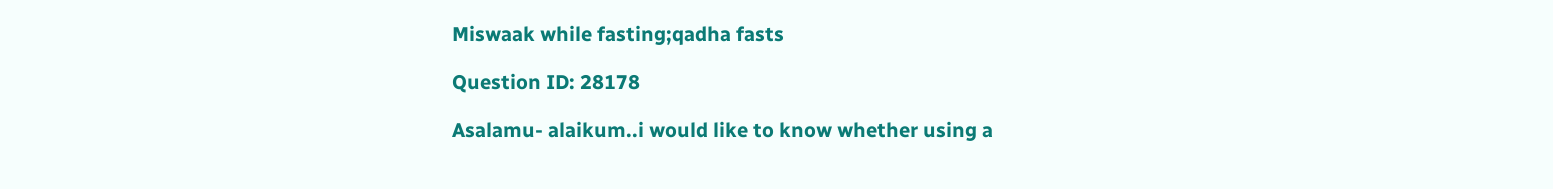Miswaak while fasting;qadha fasts

Question ID: 28178

Asalamu- alaikum..i would like to know whether using a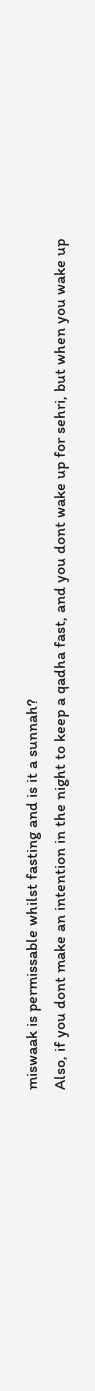miswaak is permissable whilst fasting and is it a sunnah?
Also, if you dont make an intention in the night to keep a qadha fast, and you dont wake up for sehri, but when you wake up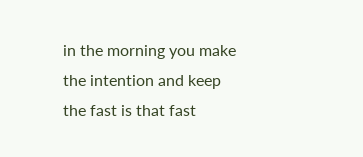in the morning you make the intention and keep the fast is that fast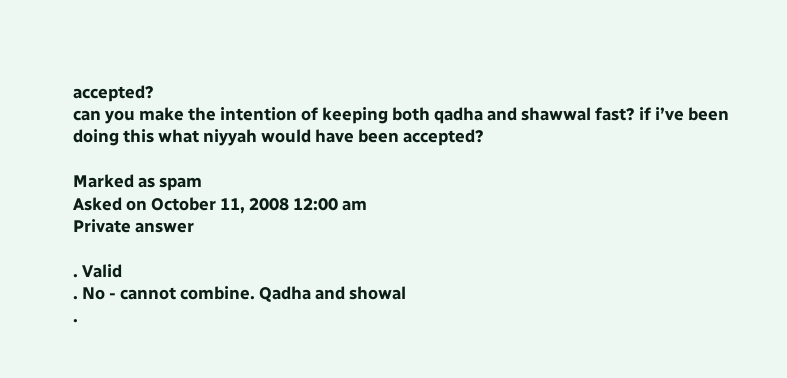accepted?
can you make the intention of keeping both qadha and shawwal fast? if i’ve been doing this what niyyah would have been accepted?

Marked as spam
Asked on October 11, 2008 12:00 am
Private answer

. Valid
. No - cannot combine. Qadha and showal
.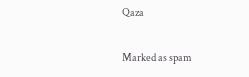Qaza

Marked as spam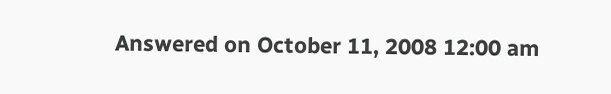Answered on October 11, 2008 12:00 am